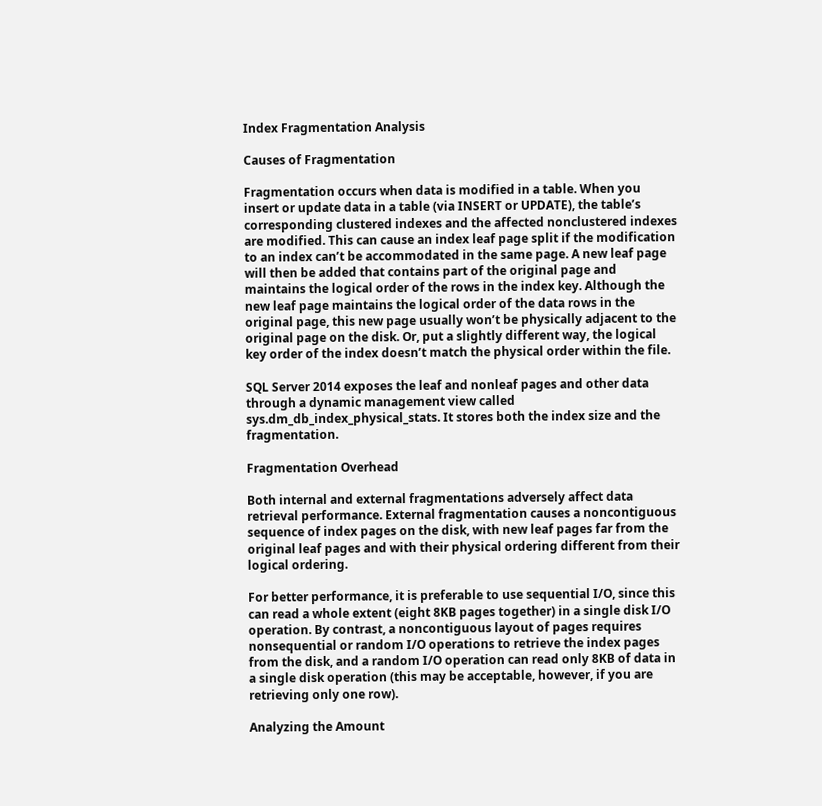Index Fragmentation Analysis

Causes of Fragmentation

Fragmentation occurs when data is modified in a table. When you insert or update data in a table (via INSERT or UPDATE), the table’s corresponding clustered indexes and the affected nonclustered indexes are modified. This can cause an index leaf page split if the modification to an index can’t be accommodated in the same page. A new leaf page will then be added that contains part of the original page and maintains the logical order of the rows in the index key. Although the new leaf page maintains the logical order of the data rows in the original page, this new page usually won’t be physically adjacent to the original page on the disk. Or, put a slightly different way, the logical key order of the index doesn’t match the physical order within the file.

SQL Server 2014 exposes the leaf and nonleaf pages and other data through a dynamic management view called sys.dm_db_index_physical_stats. It stores both the index size and the fragmentation.

Fragmentation Overhead

Both internal and external fragmentations adversely affect data retrieval performance. External fragmentation causes a noncontiguous sequence of index pages on the disk, with new leaf pages far from the original leaf pages and with their physical ordering different from their logical ordering.

For better performance, it is preferable to use sequential I/O, since this can read a whole extent (eight 8KB pages together) in a single disk I/O operation. By contrast, a noncontiguous layout of pages requires nonsequential or random I/O operations to retrieve the index pages from the disk, and a random I/O operation can read only 8KB of data in a single disk operation (this may be acceptable, however, if you are retrieving only one row).

Analyzing the Amount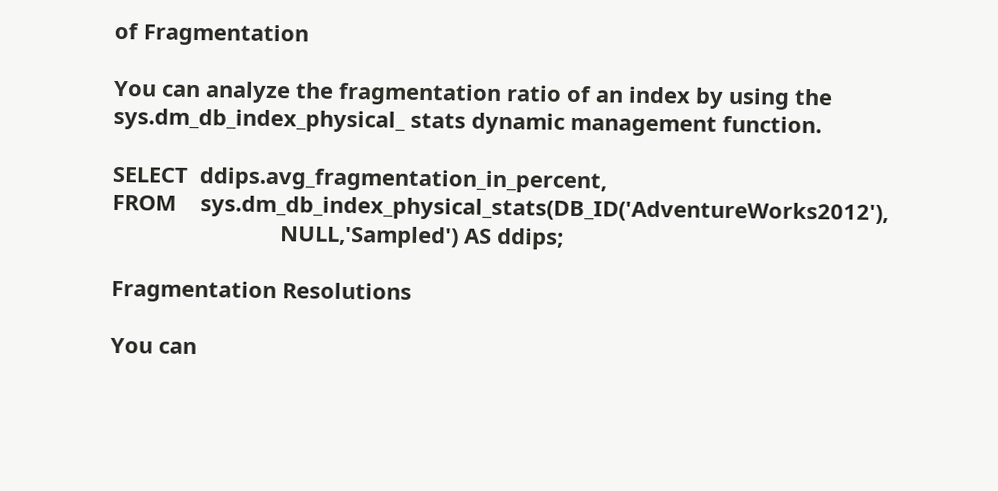of Fragmentation

You can analyze the fragmentation ratio of an index by using the sys.dm_db_index_physical_ stats dynamic management function.

SELECT  ddips.avg_fragmentation_in_percent,
FROM    sys.dm_db_index_physical_stats(DB_ID('AdventureWorks2012'),
                            NULL,'Sampled') AS ddips;

Fragmentation Resolutions

You can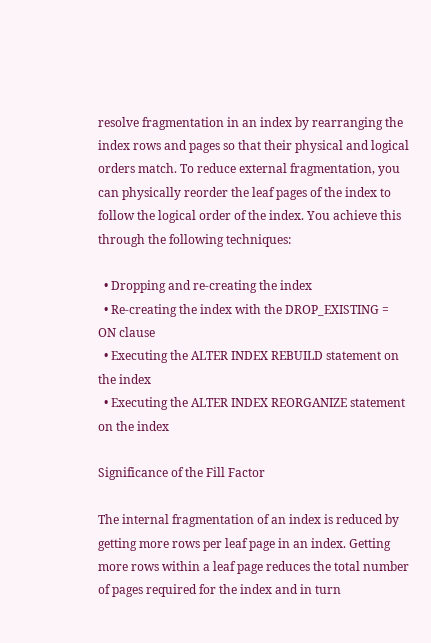resolve fragmentation in an index by rearranging the index rows and pages so that their physical and logical orders match. To reduce external fragmentation, you can physically reorder the leaf pages of the index to follow the logical order of the index. You achieve this through the following techniques:

  • Dropping and re-creating the index
  • Re-creating the index with the DROP_EXISTING = ON clause
  • Executing the ALTER INDEX REBUILD statement on the index
  • Executing the ALTER INDEX REORGANIZE statement on the index

Significance of the Fill Factor

The internal fragmentation of an index is reduced by getting more rows per leaf page in an index. Getting more rows within a leaf page reduces the total number of pages required for the index and in turn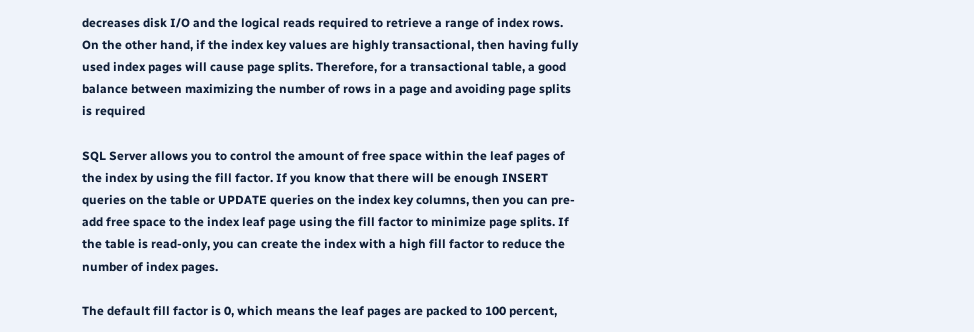decreases disk I/O and the logical reads required to retrieve a range of index rows. On the other hand, if the index key values are highly transactional, then having fully used index pages will cause page splits. Therefore, for a transactional table, a good balance between maximizing the number of rows in a page and avoiding page splits is required

SQL Server allows you to control the amount of free space within the leaf pages of the index by using the fill factor. If you know that there will be enough INSERT queries on the table or UPDATE queries on the index key columns, then you can pre-add free space to the index leaf page using the fill factor to minimize page splits. If the table is read-only, you can create the index with a high fill factor to reduce the number of index pages.

The default fill factor is 0, which means the leaf pages are packed to 100 percent,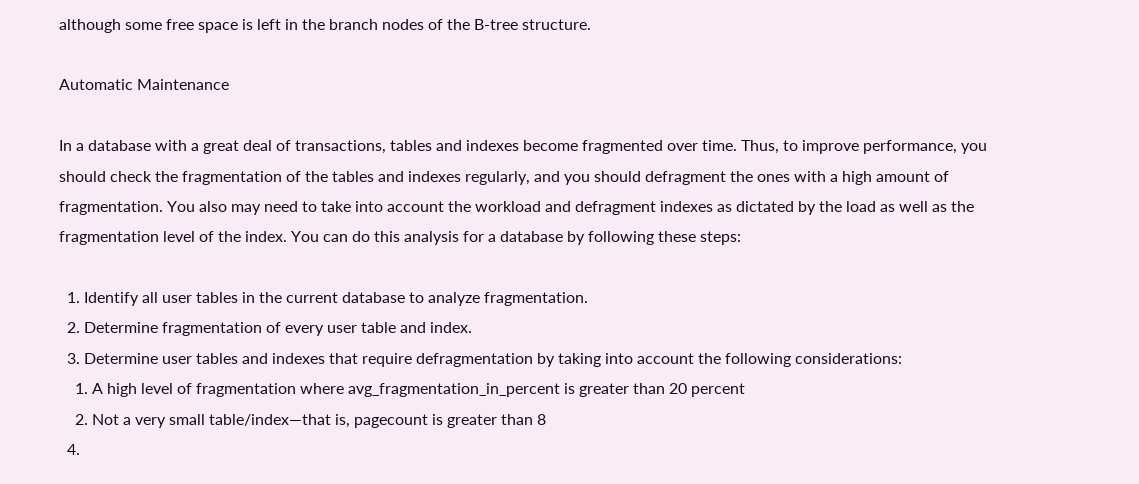although some free space is left in the branch nodes of the B-tree structure.

Automatic Maintenance

In a database with a great deal of transactions, tables and indexes become fragmented over time. Thus, to improve performance, you should check the fragmentation of the tables and indexes regularly, and you should defragment the ones with a high amount of fragmentation. You also may need to take into account the workload and defragment indexes as dictated by the load as well as the fragmentation level of the index. You can do this analysis for a database by following these steps:

  1. Identify all user tables in the current database to analyze fragmentation.
  2. Determine fragmentation of every user table and index.
  3. Determine user tables and indexes that require defragmentation by taking into account the following considerations:
    1. A high level of fragmentation where avg_fragmentation_in_percent is greater than 20 percent
    2. Not a very small table/index—that is, pagecount is greater than 8
  4.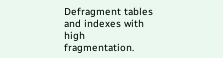Defragment tables and indexes with high fragmentation.